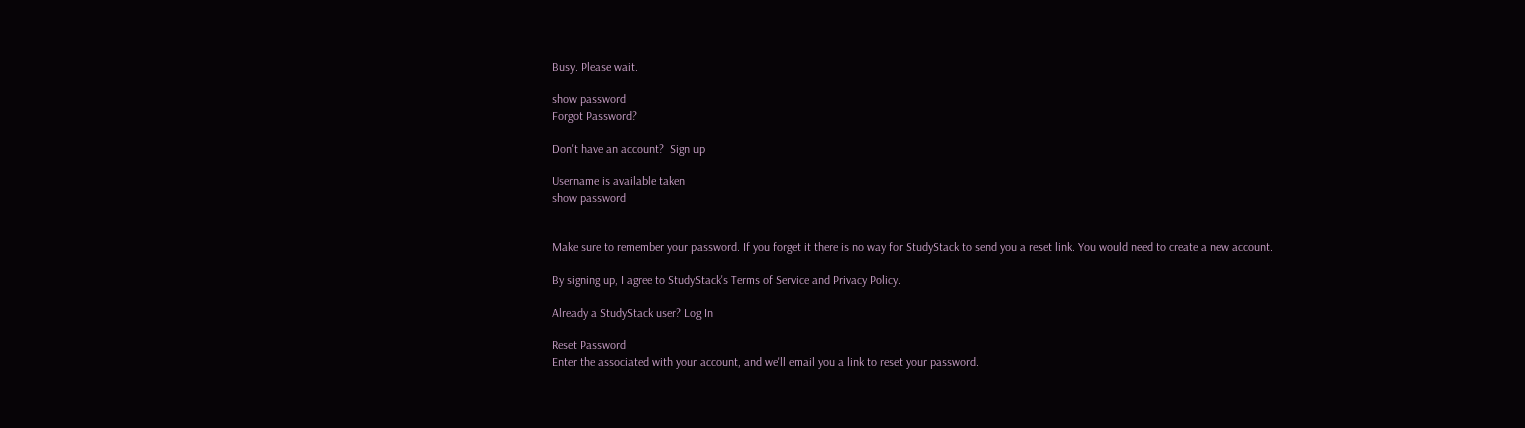Busy. Please wait.

show password
Forgot Password?

Don't have an account?  Sign up

Username is available taken
show password


Make sure to remember your password. If you forget it there is no way for StudyStack to send you a reset link. You would need to create a new account.

By signing up, I agree to StudyStack's Terms of Service and Privacy Policy.

Already a StudyStack user? Log In

Reset Password
Enter the associated with your account, and we'll email you a link to reset your password.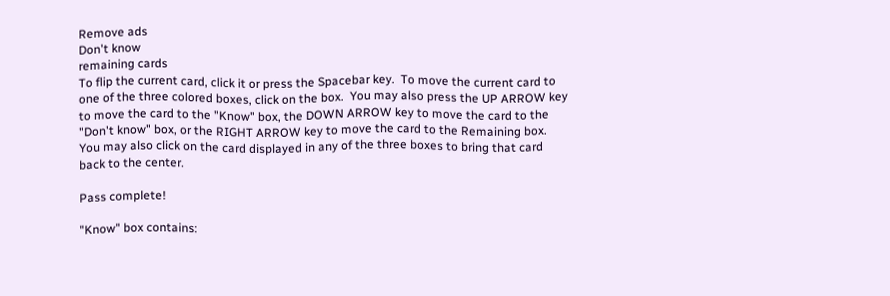Remove ads
Don't know
remaining cards
To flip the current card, click it or press the Spacebar key.  To move the current card to one of the three colored boxes, click on the box.  You may also press the UP ARROW key to move the card to the "Know" box, the DOWN ARROW key to move the card to the "Don't know" box, or the RIGHT ARROW key to move the card to the Remaining box.  You may also click on the card displayed in any of the three boxes to bring that card back to the center.

Pass complete!

"Know" box contains: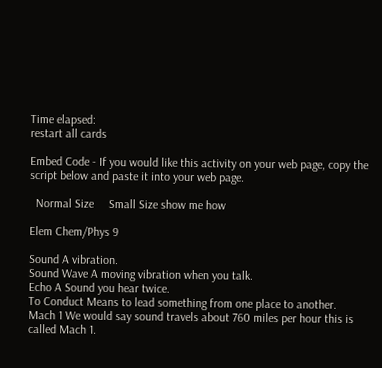Time elapsed:
restart all cards

Embed Code - If you would like this activity on your web page, copy the script below and paste it into your web page.

  Normal Size     Small Size show me how

Elem Chem/Phys 9

Sound A vibration.
Sound Wave A moving vibration when you talk.
Echo A Sound you hear twice.
To Conduct Means to lead something from one place to another.
Mach 1 We would say sound travels about 760 miles per hour this is called Mach 1.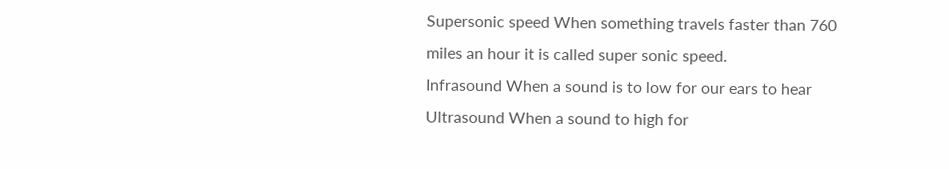Supersonic speed When something travels faster than 760 miles an hour it is called super sonic speed.
Infrasound When a sound is to low for our ears to hear
Ultrasound When a sound to high for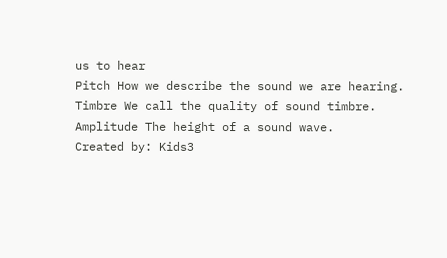us to hear
Pitch How we describe the sound we are hearing.
Timbre We call the quality of sound timbre.
Amplitude The height of a sound wave.
Created by: Kids3